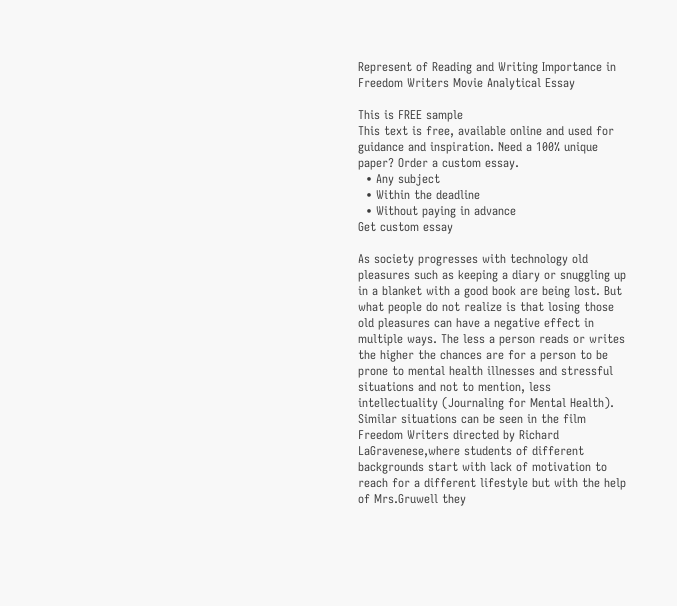Represent of Reading and Writing Importance in Freedom Writers Movie Analytical Essay

This is FREE sample
This text is free, available online and used for guidance and inspiration. Need a 100% unique paper? Order a custom essay.
  • Any subject
  • Within the deadline
  • Without paying in advance
Get custom essay

As society progresses with technology old pleasures such as keeping a diary or snuggling up in a blanket with a good book are being lost. But what people do not realize is that losing those old pleasures can have a negative effect in multiple ways. The less a person reads or writes the higher the chances are for a person to be prone to mental health illnesses and stressful situations and not to mention, less intellectuality (Journaling for Mental Health). Similar situations can be seen in the film Freedom Writers directed by Richard LaGravenese,where students of different backgrounds start with lack of motivation to reach for a different lifestyle but with the help of Mrs.Gruwell they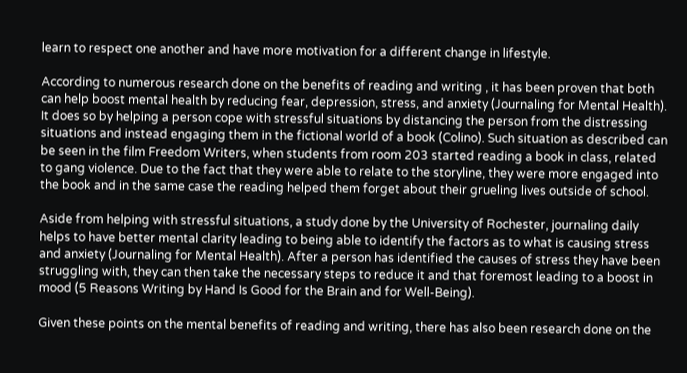learn to respect one another and have more motivation for a different change in lifestyle.

According to numerous research done on the benefits of reading and writing , it has been proven that both can help boost mental health by reducing fear, depression, stress, and anxiety (Journaling for Mental Health). It does so by helping a person cope with stressful situations by distancing the person from the distressing situations and instead engaging them in the fictional world of a book (Colino). Such situation as described can be seen in the film Freedom Writers, when students from room 203 started reading a book in class, related to gang violence. Due to the fact that they were able to relate to the storyline, they were more engaged into the book and in the same case the reading helped them forget about their grueling lives outside of school.

Aside from helping with stressful situations, a study done by the University of Rochester, journaling daily helps to have better mental clarity leading to being able to identify the factors as to what is causing stress and anxiety (Journaling for Mental Health). After a person has identified the causes of stress they have been struggling with, they can then take the necessary steps to reduce it and that foremost leading to a boost in mood (5 Reasons Writing by Hand Is Good for the Brain and for Well-Being).

Given these points on the mental benefits of reading and writing, there has also been research done on the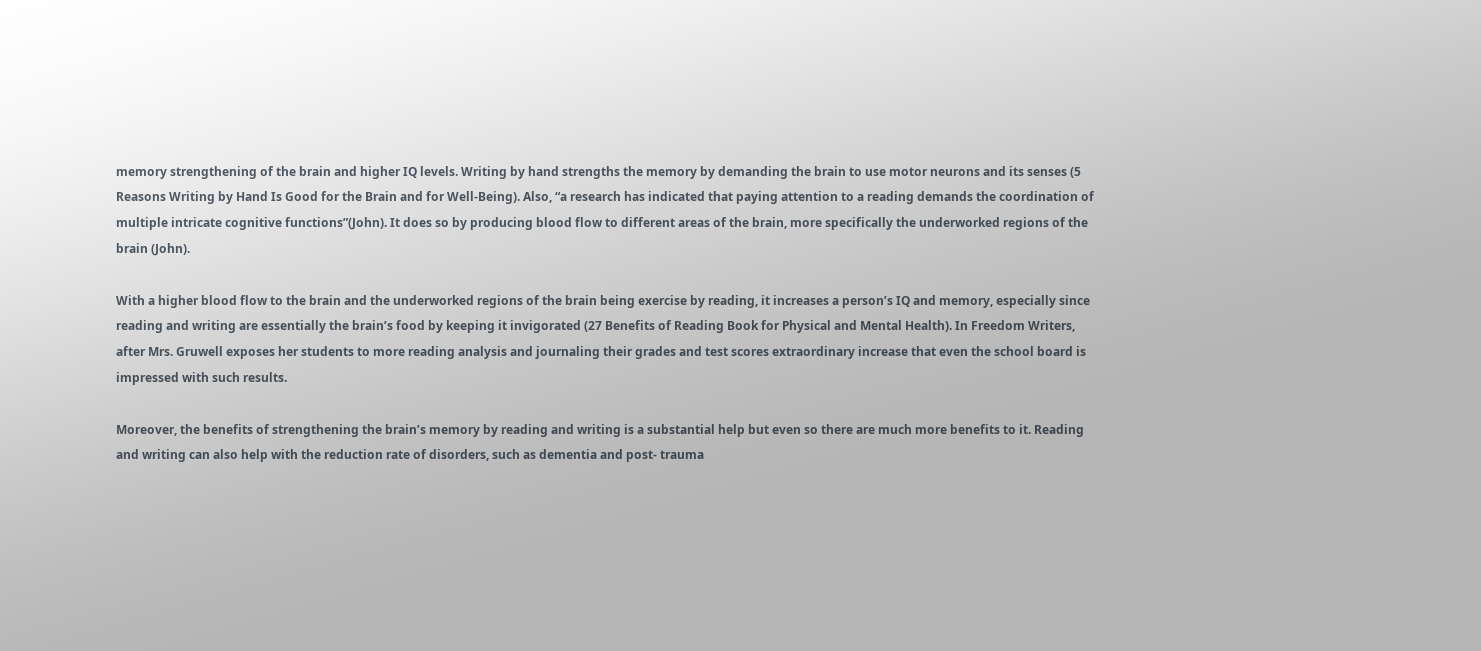memory strengthening of the brain and higher IQ levels. Writing by hand strengths the memory by demanding the brain to use motor neurons and its senses (5 Reasons Writing by Hand Is Good for the Brain and for Well-Being). Also, “a research has indicated that paying attention to a reading demands the coordination of multiple intricate cognitive functions”(John). It does so by producing blood flow to different areas of the brain, more specifically the underworked regions of the brain (John).

With a higher blood flow to the brain and the underworked regions of the brain being exercise by reading, it increases a person’s IQ and memory, especially since reading and writing are essentially the brain’s food by keeping it invigorated (27 Benefits of Reading Book for Physical and Mental Health). In Freedom Writers, after Mrs. Gruwell exposes her students to more reading analysis and journaling their grades and test scores extraordinary increase that even the school board is impressed with such results.

Moreover, the benefits of strengthening the brain’s memory by reading and writing is a substantial help but even so there are much more benefits to it. Reading and writing can also help with the reduction rate of disorders, such as dementia and post- trauma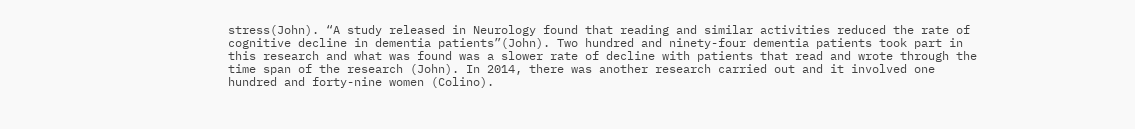stress(John). “A study released in Neurology found that reading and similar activities reduced the rate of cognitive decline in dementia patients”(John). Two hundred and ninety-four dementia patients took part in this research and what was found was a slower rate of decline with patients that read and wrote through the time span of the research (John). In 2014, there was another research carried out and it involved one hundred and forty-nine women (Colino).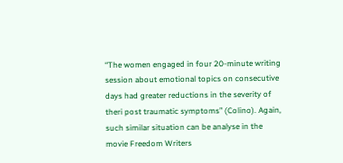“The women engaged in four 20-minute writing session about emotional topics on consecutive days had greater reductions in the severity of theri post traumatic symptoms” (Colino). Again, such similar situation can be analyse in the movie Freedom Writers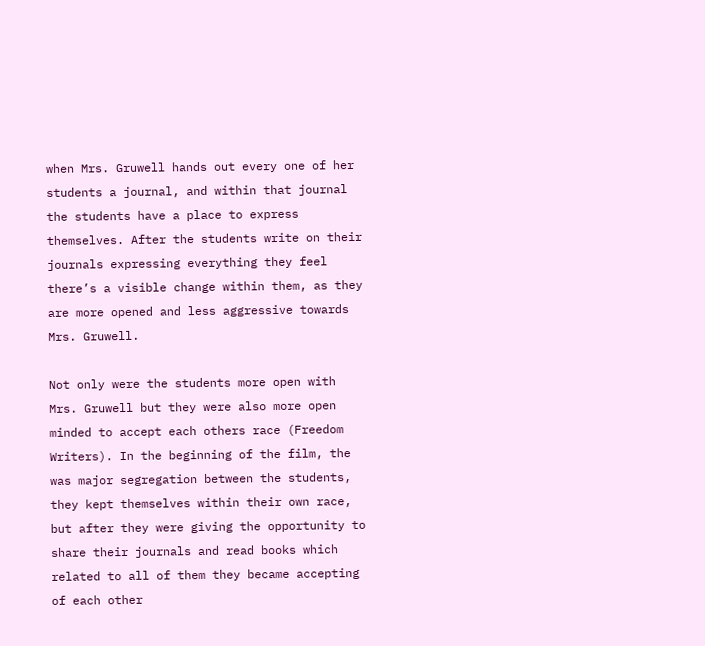when Mrs. Gruwell hands out every one of her students a journal, and within that journal the students have a place to express themselves. After the students write on their journals expressing everything they feel there’s a visible change within them, as they are more opened and less aggressive towards Mrs. Gruwell.

Not only were the students more open with Mrs. Gruwell but they were also more open minded to accept each others race (Freedom Writers). In the beginning of the film, the was major segregation between the students, they kept themselves within their own race, but after they were giving the opportunity to share their journals and read books which related to all of them they became accepting of each other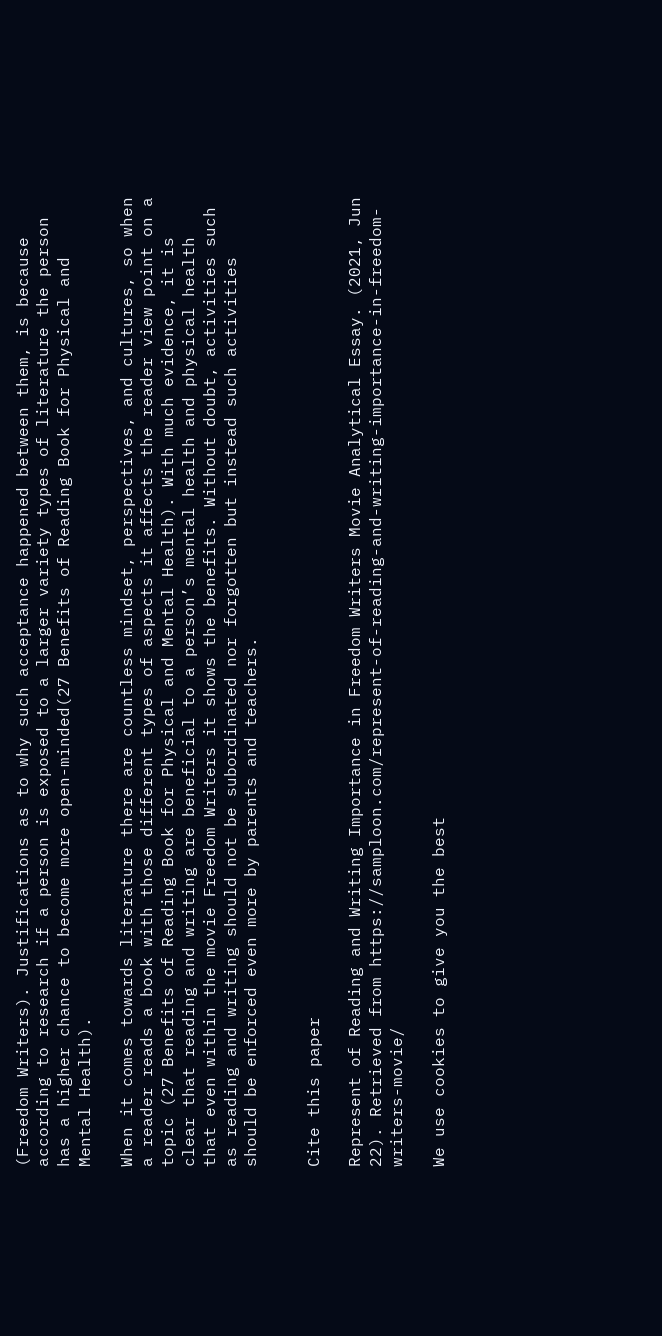(Freedom Writers). Justifications as to why such acceptance happened between them, is because according to research if a person is exposed to a larger variety types of literature the person has a higher chance to become more open-minded(27 Benefits of Reading Book for Physical and Mental Health).

When it comes towards literature there are countless mindset, perspectives, and cultures, so when a reader reads a book with those different types of aspects it affects the reader view point on a topic (27 Benefits of Reading Book for Physical and Mental Health). With much evidence, it is clear that reading and writing are beneficial to a person’s mental health and physical health that even within the movie Freedom Writers it shows the benefits. Without doubt, activities such as reading and writing should not be subordinated nor forgotten but instead such activities should be enforced even more by parents and teachers.


Cite this paper

Represent of Reading and Writing Importance in Freedom Writers Movie Analytical Essay. (2021, Jun 22). Retrieved from https://samploon.com/represent-of-reading-and-writing-importance-in-freedom-writers-movie/

We use cookies to give you the best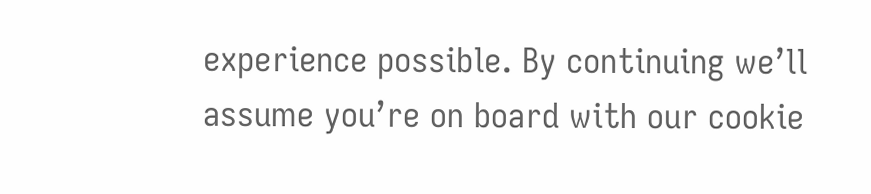experience possible. By continuing we’ll assume you’re on board with our cookie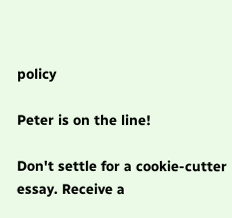policy

Peter is on the line!

Don't settle for a cookie-cutter essay. Receive a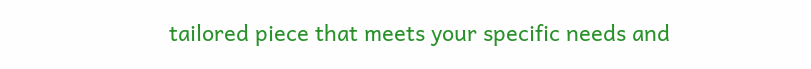tailored piece that meets your specific needs and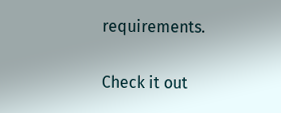requirements.

Check it out